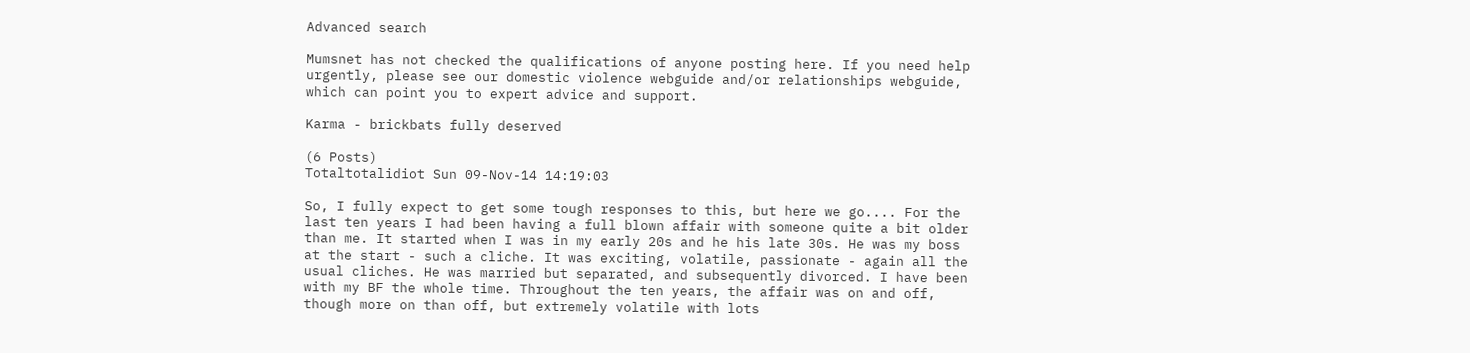Advanced search

Mumsnet has not checked the qualifications of anyone posting here. If you need help urgently, please see our domestic violence webguide and/or relationships webguide, which can point you to expert advice and support.

Karma - brickbats fully deserved

(6 Posts)
Totaltotalidiot Sun 09-Nov-14 14:19:03

So, I fully expect to get some tough responses to this, but here we go.... For the last ten years I had been having a full blown affair with someone quite a bit older than me. It started when I was in my early 20s and he his late 30s. He was my boss at the start - such a cliche. It was exciting, volatile, passionate - again all the usual cliches. He was married but separated, and subsequently divorced. I have been with my BF the whole time. Throughout the ten years, the affair was on and off, though more on than off, but extremely volatile with lots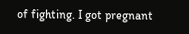of fighting. I got pregnant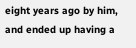eight years ago by him, and ended up having a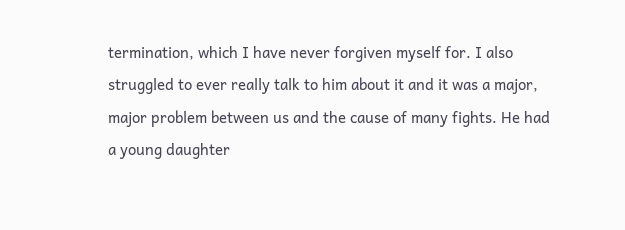termination, which I have never forgiven myself for. I also struggled to ever really talk to him about it and it was a major, major problem between us and the cause of many fights. He had a young daughter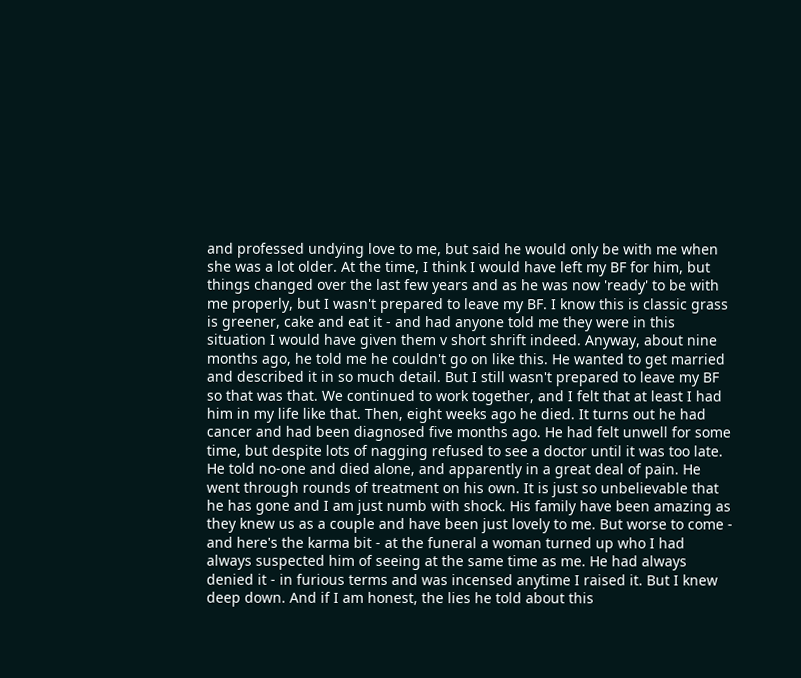and professed undying love to me, but said he would only be with me when she was a lot older. At the time, I think I would have left my BF for him, but things changed over the last few years and as he was now 'ready' to be with me properly, but I wasn't prepared to leave my BF. I know this is classic grass is greener, cake and eat it - and had anyone told me they were in this situation I would have given them v short shrift indeed. Anyway, about nine months ago, he told me he couldn't go on like this. He wanted to get married and described it in so much detail. But I still wasn't prepared to leave my BF so that was that. We continued to work together, and I felt that at least I had him in my life like that. Then, eight weeks ago he died. It turns out he had cancer and had been diagnosed five months ago. He had felt unwell for some time, but despite lots of nagging refused to see a doctor until it was too late. He told no-one and died alone, and apparently in a great deal of pain. He went through rounds of treatment on his own. It is just so unbelievable that he has gone and I am just numb with shock. His family have been amazing as they knew us as a couple and have been just lovely to me. But worse to come - and here's the karma bit - at the funeral a woman turned up who I had always suspected him of seeing at the same time as me. He had always denied it - in furious terms and was incensed anytime I raised it. But I knew deep down. And if I am honest, the lies he told about this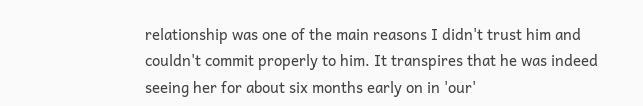relationship was one of the main reasons I didn't trust him and couldn't commit properly to him. It transpires that he was indeed seeing her for about six months early on in 'our'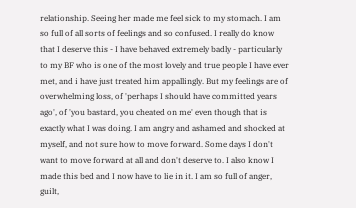relationship. Seeing her made me feel sick to my stomach. I am so full of all sorts of feelings and so confused. I really do know that I deserve this - I have behaved extremely badly - particularly to my BF who is one of the most lovely and true people I have ever met, and i have just treated him appallingly. But my feelings are of overwhelming loss, of 'perhaps I should have committed years ago', of 'you bastard, you cheated on me' even though that is exactly what I was doing. I am angry and ashamed and shocked at myself, and not sure how to move forward. Some days I don't want to move forward at all and don't deserve to. I also know I made this bed and I now have to lie in it. I am so full of anger, guilt,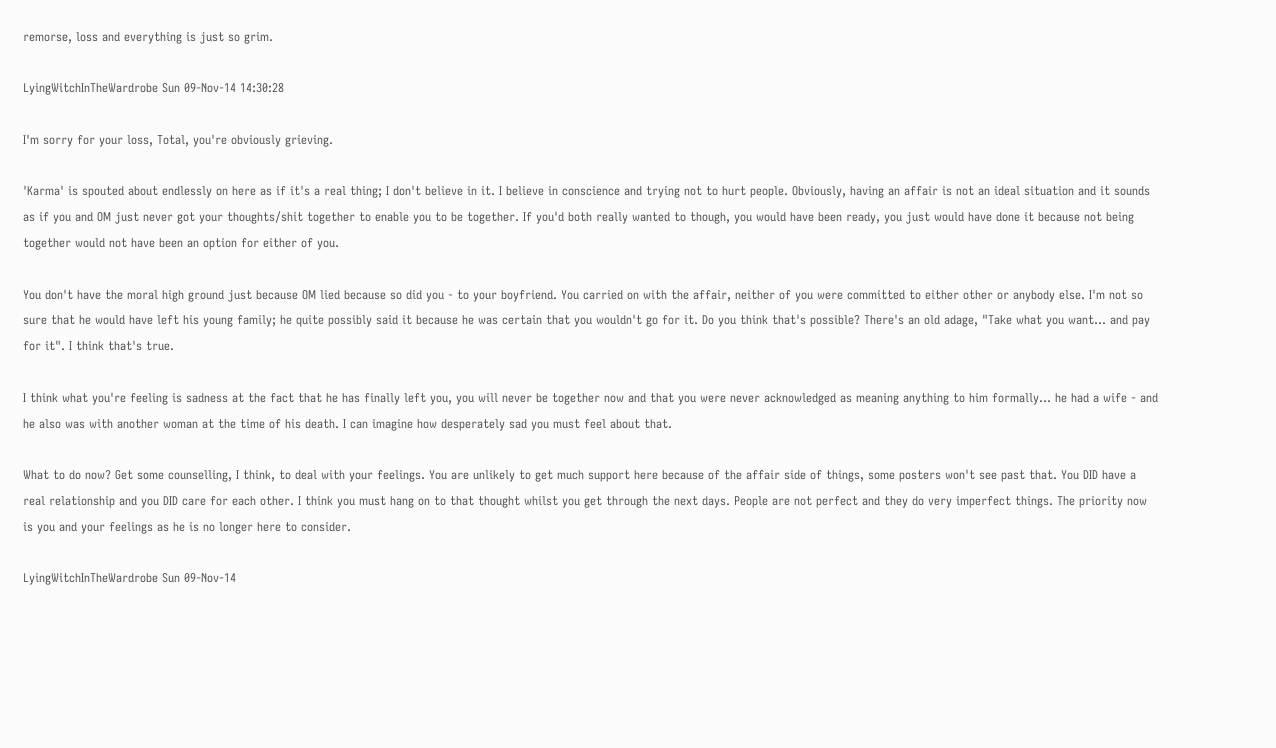remorse, loss and everything is just so grim.

LyingWitchInTheWardrobe Sun 09-Nov-14 14:30:28

I'm sorry for your loss, Total, you're obviously grieving.

'Karma' is spouted about endlessly on here as if it's a real thing; I don't believe in it. I believe in conscience and trying not to hurt people. Obviously, having an affair is not an ideal situation and it sounds as if you and OM just never got your thoughts/shit together to enable you to be together. If you'd both really wanted to though, you would have been ready, you just would have done it because not being together would not have been an option for either of you.

You don't have the moral high ground just because OM lied because so did you - to your boyfriend. You carried on with the affair, neither of you were committed to either other or anybody else. I'm not so sure that he would have left his young family; he quite possibly said it because he was certain that you wouldn't go for it. Do you think that's possible? There's an old adage, "Take what you want... and pay for it". I think that's true.

I think what you're feeling is sadness at the fact that he has finally left you, you will never be together now and that you were never acknowledged as meaning anything to him formally... he had a wife - and he also was with another woman at the time of his death. I can imagine how desperately sad you must feel about that.

What to do now? Get some counselling, I think, to deal with your feelings. You are unlikely to get much support here because of the affair side of things, some posters won't see past that. You DID have a real relationship and you DID care for each other. I think you must hang on to that thought whilst you get through the next days. People are not perfect and they do very imperfect things. The priority now is you and your feelings as he is no longer here to consider.

LyingWitchInTheWardrobe Sun 09-Nov-14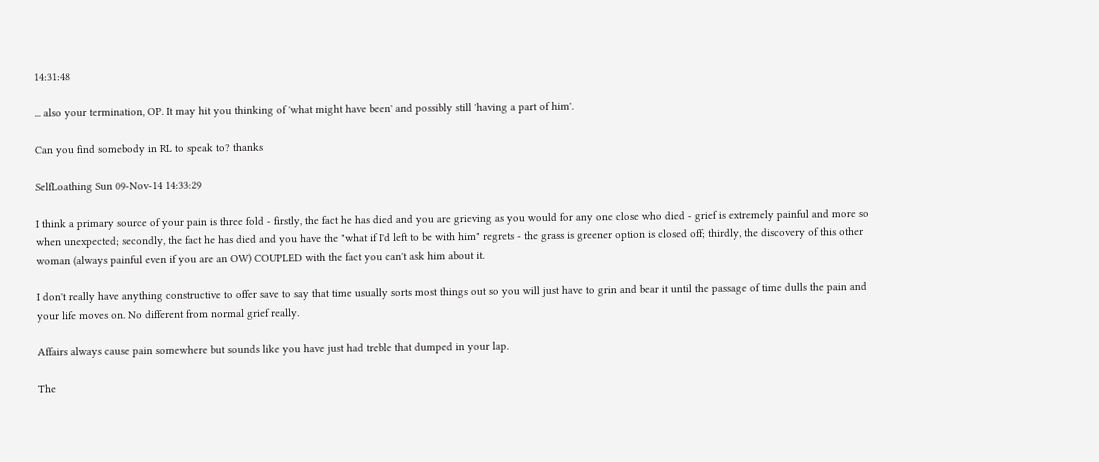14:31:48

... also your termination, OP. It may hit you thinking of 'what might have been' and possibly still 'having a part of him'.

Can you find somebody in RL to speak to? thanks

SelfLoathing Sun 09-Nov-14 14:33:29

I think a primary source of your pain is three fold - firstly, the fact he has died and you are grieving as you would for any one close who died - grief is extremely painful and more so when unexpected; secondly, the fact he has died and you have the "what if I'd left to be with him" regrets - the grass is greener option is closed off; thirdly, the discovery of this other woman (always painful even if you are an OW) COUPLED with the fact you can't ask him about it.

I don't really have anything constructive to offer save to say that time usually sorts most things out so you will just have to grin and bear it until the passage of time dulls the pain and your life moves on. No different from normal grief really.

Affairs always cause pain somewhere but sounds like you have just had treble that dumped in your lap.

The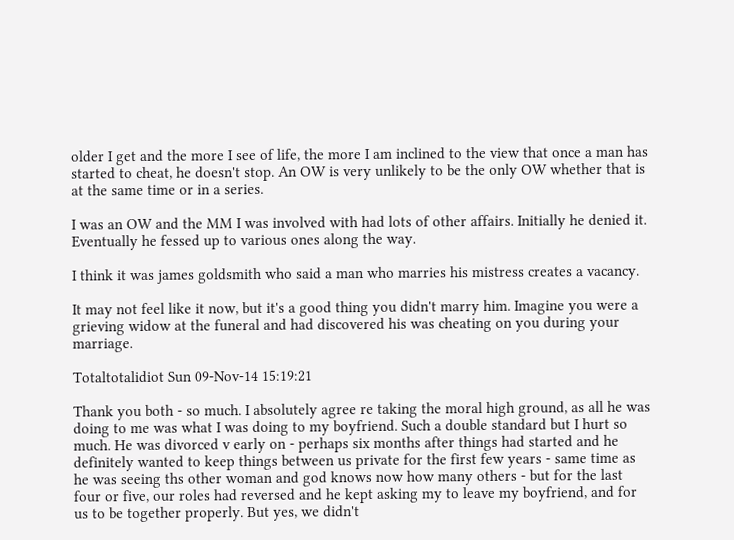older I get and the more I see of life, the more I am inclined to the view that once a man has started to cheat, he doesn't stop. An OW is very unlikely to be the only OW whether that is at the same time or in a series.

I was an OW and the MM I was involved with had lots of other affairs. Initially he denied it. Eventually he fessed up to various ones along the way.

I think it was james goldsmith who said a man who marries his mistress creates a vacancy.

It may not feel like it now, but it's a good thing you didn't marry him. Imagine you were a grieving widow at the funeral and had discovered his was cheating on you during your marriage.

Totaltotalidiot Sun 09-Nov-14 15:19:21

Thank you both - so much. I absolutely agree re taking the moral high ground, as all he was doing to me was what I was doing to my boyfriend. Such a double standard but I hurt so much. He was divorced v early on - perhaps six months after things had started and he definitely wanted to keep things between us private for the first few years - same time as he was seeing ths other woman and god knows now how many others - but for the last four or five, our roles had reversed and he kept asking my to leave my boyfriend, and for us to be together properly. But yes, we didn't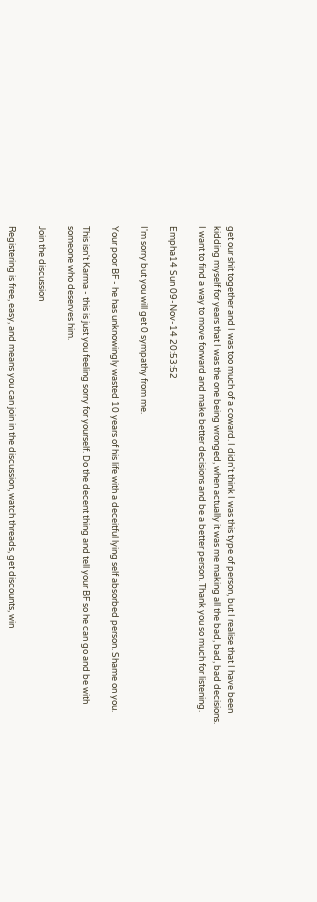get our shit together and I was too much of a coward. I didn't think I was this type of person, but I realise that I have been kidding myself for years that I was the one being wronged, when actually it was me making all the bad, bad, bad decisions.
I want to find a way to move forward and make better decisions and be a better person. Thank you so much for listening.

Empha14 Sun 09-Nov-14 20:53:52

I'm sorry but you will get 0 sympathy from me.

Your poor BF - he has unknowingly wasted 10 years of his life with a deceitful lying self absorbed person. Shame on you.

This isn't Karma - this is just you feeling sorry for yourself. Do the decent thing and tell your BF so he can go and be with someone who deserves him.

Join the discussion

Registering is free, easy, and means you can join in the discussion, watch threads, get discounts, win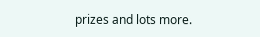prizes and lots more.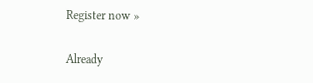Register now »

Already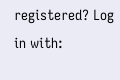registered? Log in with: